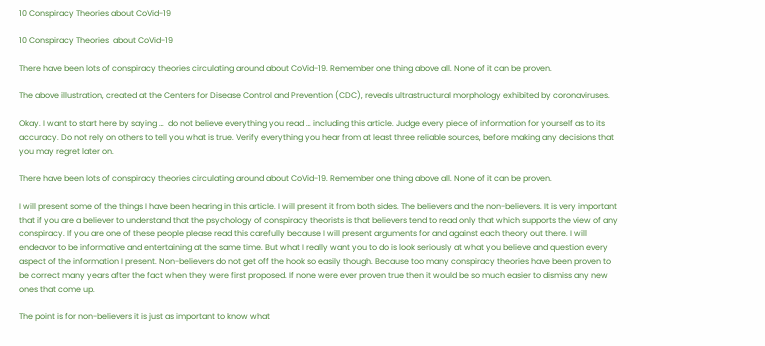10 Conspiracy Theories about CoVid-19

10 Conspiracy Theories  about CoVid-19

There have been lots of conspiracy theories circulating around about CoVid-19. Remember one thing above all. None of it can be proven.

The above illustration, created at the Centers for Disease Control and Prevention (CDC), reveals ultrastructural morphology exhibited by coronaviruses.

Okay. I want to start here by saying …  do not believe everything you read … including this article. Judge every piece of information for yourself as to its accuracy. Do not rely on others to tell you what is true. Verify everything you hear from at least three reliable sources, before making any decisions that you may regret later on.

There have been lots of conspiracy theories circulating around about CoVid-19. Remember one thing above all. None of it can be proven.

I will present some of the things I have been hearing in this article. I will present it from both sides. The believers and the non-believers. It is very important that if you are a believer to understand that the psychology of conspiracy theorists is that believers tend to read only that which supports the view of any conspiracy. If you are one of these people please read this carefully because I will present arguments for and against each theory out there. I will endeavor to be informative and entertaining at the same time. But what I really want you to do is look seriously at what you believe and question every aspect of the information I present. Non-believers do not get off the hook so easily though. Because too many conspiracy theories have been proven to be correct many years after the fact when they were first proposed. If none were ever proven true then it would be so much easier to dismiss any new ones that come up.

The point is for non-believers it is just as important to know what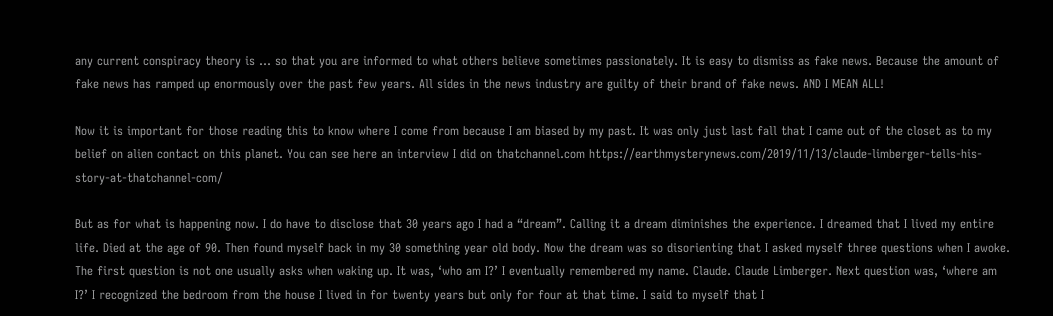any current conspiracy theory is … so that you are informed to what others believe sometimes passionately. It is easy to dismiss as fake news. Because the amount of fake news has ramped up enormously over the past few years. All sides in the news industry are guilty of their brand of fake news. AND I MEAN ALL!

Now it is important for those reading this to know where I come from because I am biased by my past. It was only just last fall that I came out of the closet as to my belief on alien contact on this planet. You can see here an interview I did on thatchannel.com https://earthmysterynews.com/2019/11/13/claude-limberger-tells-his-story-at-thatchannel-com/

But as for what is happening now. I do have to disclose that 30 years ago I had a “dream”. Calling it a dream diminishes the experience. I dreamed that I lived my entire life. Died at the age of 90. Then found myself back in my 30 something year old body. Now the dream was so disorienting that I asked myself three questions when I awoke. The first question is not one usually asks when waking up. It was, ‘who am I?’ I eventually remembered my name. Claude. Claude Limberger. Next question was, ‘where am I?’ I recognized the bedroom from the house I lived in for twenty years but only for four at that time. I said to myself that I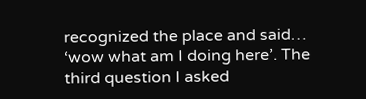recognized the place and said… ‘wow what am I doing here’. The third question I asked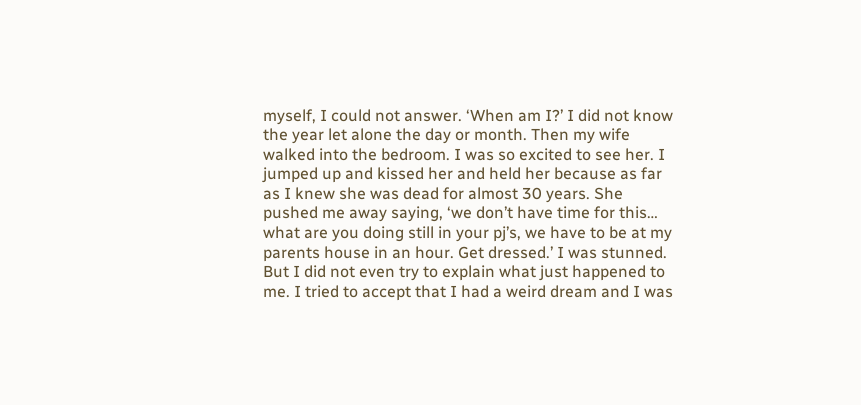myself, I could not answer. ‘When am I?’ I did not know the year let alone the day or month. Then my wife walked into the bedroom. I was so excited to see her. I jumped up and kissed her and held her because as far as I knew she was dead for almost 30 years. She pushed me away saying, ‘we don’t have time for this… what are you doing still in your pj’s, we have to be at my parents house in an hour. Get dressed.’ I was stunned. But I did not even try to explain what just happened to me. I tried to accept that I had a weird dream and I was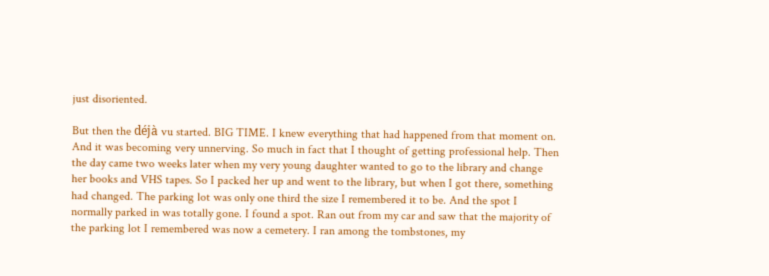just disoriented.

But then the déjà vu started. BIG TIME. I knew everything that had happened from that moment on. And it was becoming very unnerving. So much in fact that I thought of getting professional help. Then the day came two weeks later when my very young daughter wanted to go to the library and change her books and VHS tapes. So I packed her up and went to the library, but when I got there, something had changed. The parking lot was only one third the size I remembered it to be. And the spot I normally parked in was totally gone. I found a spot. Ran out from my car and saw that the majority of the parking lot I remembered was now a cemetery. I ran among the tombstones, my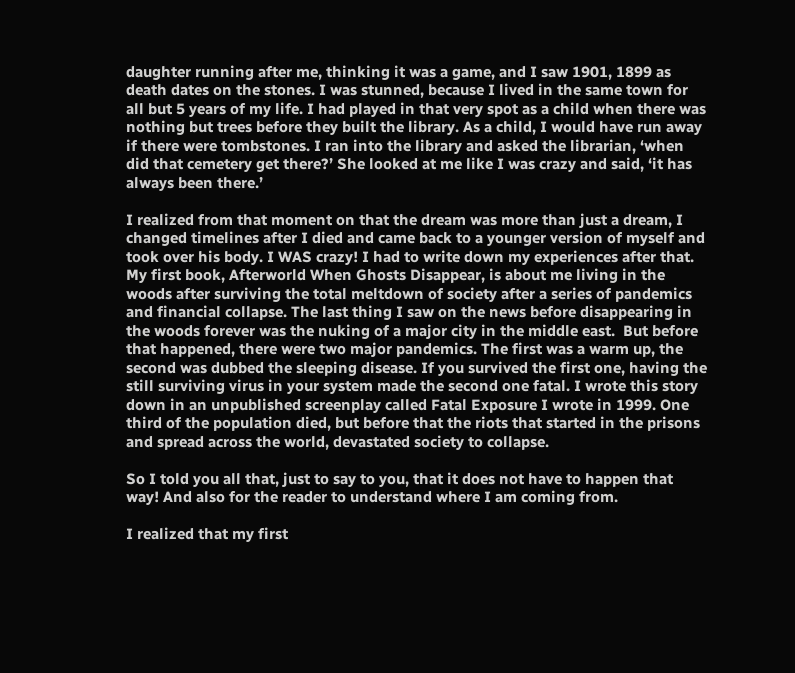daughter running after me, thinking it was a game, and I saw 1901, 1899 as death dates on the stones. I was stunned, because I lived in the same town for all but 5 years of my life. I had played in that very spot as a child when there was nothing but trees before they built the library. As a child, I would have run away if there were tombstones. I ran into the library and asked the librarian, ‘when did that cemetery get there?’ She looked at me like I was crazy and said, ‘it has always been there.’

I realized from that moment on that the dream was more than just a dream, I changed timelines after I died and came back to a younger version of myself and took over his body. I WAS crazy! I had to write down my experiences after that. My first book, Afterworld When Ghosts Disappear, is about me living in the woods after surviving the total meltdown of society after a series of pandemics and financial collapse. The last thing I saw on the news before disappearing in the woods forever was the nuking of a major city in the middle east.  But before that happened, there were two major pandemics. The first was a warm up, the second was dubbed the sleeping disease. If you survived the first one, having the still surviving virus in your system made the second one fatal. I wrote this story down in an unpublished screenplay called Fatal Exposure I wrote in 1999. One third of the population died, but before that the riots that started in the prisons and spread across the world, devastated society to collapse.

So I told you all that, just to say to you, that it does not have to happen that way! And also for the reader to understand where I am coming from.

I realized that my first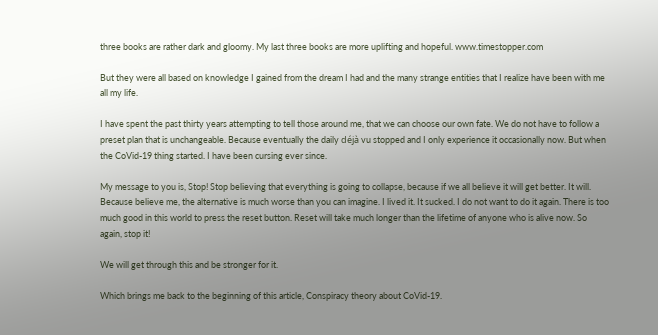three books are rather dark and gloomy. My last three books are more uplifting and hopeful. www.timestopper.com

But they were all based on knowledge I gained from the dream I had and the many strange entities that I realize have been with me all my life.

I have spent the past thirty years attempting to tell those around me, that we can choose our own fate. We do not have to follow a preset plan that is unchangeable. Because eventually the daily déjà vu stopped and I only experience it occasionally now. But when the CoVid-19 thing started. I have been cursing ever since.

My message to you is, Stop! Stop believing that everything is going to collapse, because if we all believe it will get better. It will. Because believe me, the alternative is much worse than you can imagine. I lived it. It sucked. I do not want to do it again. There is too much good in this world to press the reset button. Reset will take much longer than the lifetime of anyone who is alive now. So again, stop it!

We will get through this and be stronger for it.

Which brings me back to the beginning of this article, Conspiracy theory about CoVid-19.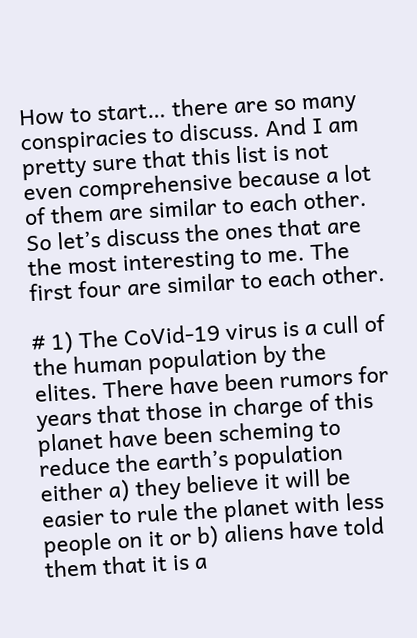How to start… there are so many conspiracies to discuss. And I am pretty sure that this list is not even comprehensive because a lot of them are similar to each other. So let’s discuss the ones that are the most interesting to me. The first four are similar to each other.

# 1) The CoVid-19 virus is a cull of the human population by the elites. There have been rumors for years that those in charge of this planet have been scheming to reduce the earth’s population either a) they believe it will be easier to rule the planet with less people on it or b) aliens have told them that it is a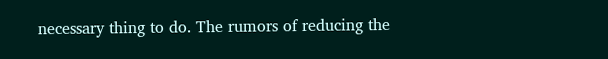necessary thing to do. The rumors of reducing the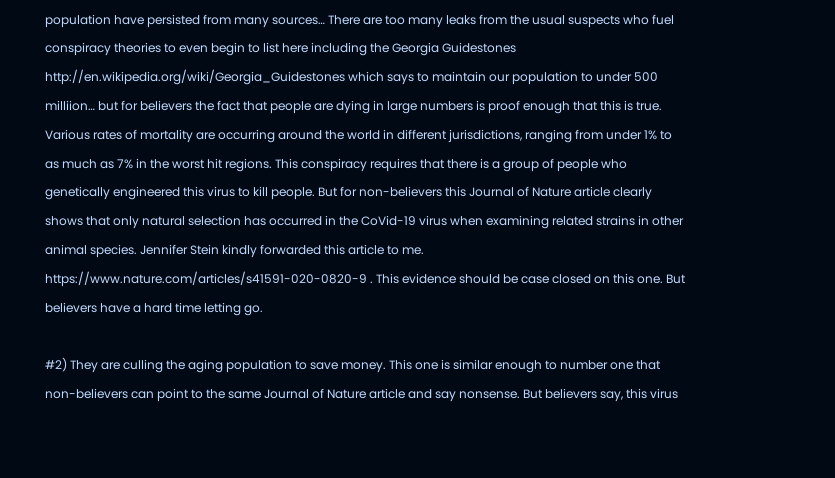population have persisted from many sources… There are too many leaks from the usual suspects who fuel conspiracy theories to even begin to list here including the Georgia Guidestones  http://en.wikipedia.org/wiki/Georgia_Guidestones which says to maintain our population to under 500 milliion… but for believers the fact that people are dying in large numbers is proof enough that this is true. Various rates of mortality are occurring around the world in different jurisdictions, ranging from under 1% to as much as 7% in the worst hit regions. This conspiracy requires that there is a group of people who genetically engineered this virus to kill people. But for non-believers this Journal of Nature article clearly shows that only natural selection has occurred in the CoVid-19 virus when examining related strains in other animal species. Jennifer Stein kindly forwarded this article to me. https://www.nature.com/articles/s41591-020-0820-9 . This evidence should be case closed on this one. But believers have a hard time letting go.

#2) They are culling the aging population to save money. This one is similar enough to number one that non-believers can point to the same Journal of Nature article and say nonsense. But believers say, this virus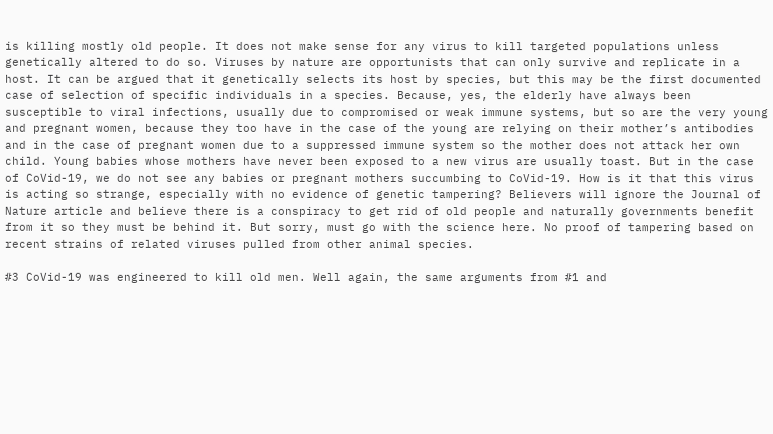is killing mostly old people. It does not make sense for any virus to kill targeted populations unless genetically altered to do so. Viruses by nature are opportunists that can only survive and replicate in a host. It can be argued that it genetically selects its host by species, but this may be the first documented case of selection of specific individuals in a species. Because, yes, the elderly have always been susceptible to viral infections, usually due to compromised or weak immune systems, but so are the very young and pregnant women, because they too have in the case of the young are relying on their mother’s antibodies and in the case of pregnant women due to a suppressed immune system so the mother does not attack her own child. Young babies whose mothers have never been exposed to a new virus are usually toast. But in the case of CoVid-19, we do not see any babies or pregnant mothers succumbing to CoVid-19. How is it that this virus is acting so strange, especially with no evidence of genetic tampering? Believers will ignore the Journal of Nature article and believe there is a conspiracy to get rid of old people and naturally governments benefit from it so they must be behind it. But sorry, must go with the science here. No proof of tampering based on recent strains of related viruses pulled from other animal species.

#3 CoVid-19 was engineered to kill old men. Well again, the same arguments from #1 and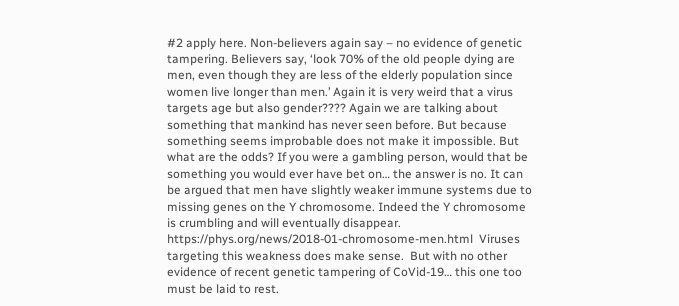#2 apply here. Non-believers again say – no evidence of genetic tampering. Believers say, ‘look 70% of the old people dying are men, even though they are less of the elderly population since women live longer than men.’ Again it is very weird that a virus targets age but also gender???? Again we are talking about something that mankind has never seen before. But because something seems improbable does not make it impossible. But what are the odds? If you were a gambling person, would that be something you would ever have bet on… the answer is no. It can be argued that men have slightly weaker immune systems due to missing genes on the Y chromosome. Indeed the Y chromosome is crumbling and will eventually disappear. https://phys.org/news/2018-01-chromosome-men.html  Viruses targeting this weakness does make sense.  But with no other evidence of recent genetic tampering of CoVid-19… this one too must be laid to rest.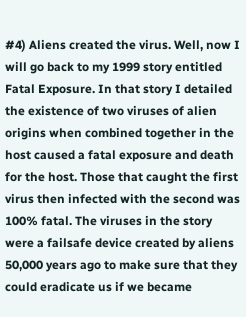#4) Aliens created the virus. Well, now I will go back to my 1999 story entitled Fatal Exposure. In that story I detailed the existence of two viruses of alien origins when combined together in the host caused a fatal exposure and death for the host. Those that caught the first virus then infected with the second was 100% fatal. The viruses in the story were a failsafe device created by aliens 50,000 years ago to make sure that they could eradicate us if we became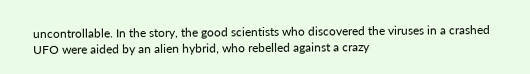uncontrollable. In the story, the good scientists who discovered the viruses in a crashed UFO were aided by an alien hybrid, who rebelled against a crazy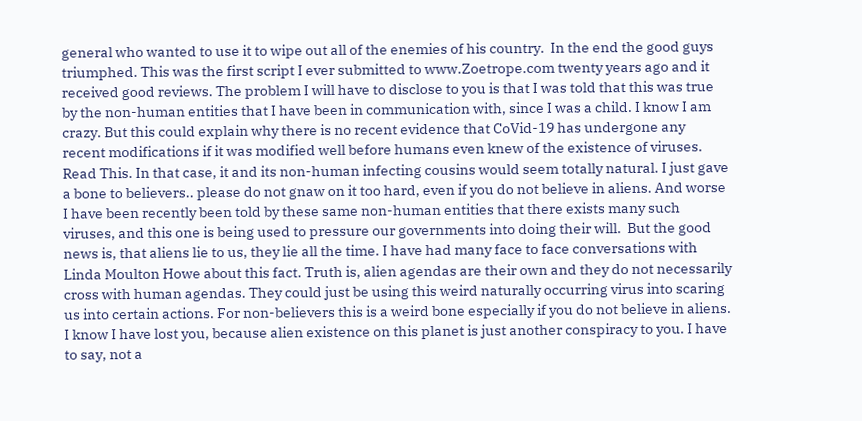general who wanted to use it to wipe out all of the enemies of his country.  In the end the good guys triumphed. This was the first script I ever submitted to www.Zoetrope.com twenty years ago and it received good reviews. The problem I will have to disclose to you is that I was told that this was true by the non-human entities that I have been in communication with, since I was a child. I know I am crazy. But this could explain why there is no recent evidence that CoVid-19 has undergone any recent modifications if it was modified well before humans even knew of the existence of viruses. Read This. In that case, it and its non-human infecting cousins would seem totally natural. I just gave a bone to believers.. please do not gnaw on it too hard, even if you do not believe in aliens. And worse I have been recently been told by these same non-human entities that there exists many such viruses, and this one is being used to pressure our governments into doing their will.  But the good news is, that aliens lie to us, they lie all the time. I have had many face to face conversations with Linda Moulton Howe about this fact. Truth is, alien agendas are their own and they do not necessarily cross with human agendas. They could just be using this weird naturally occurring virus into scaring us into certain actions. For non-believers this is a weird bone especially if you do not believe in aliens. I know I have lost you, because alien existence on this planet is just another conspiracy to you. I have to say, not a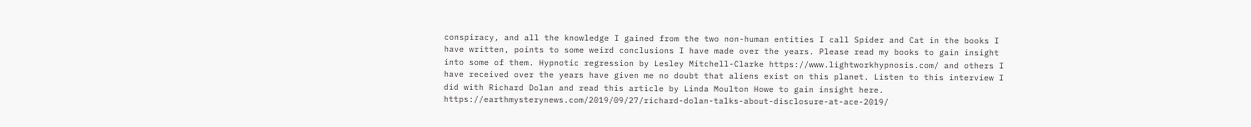conspiracy, and all the knowledge I gained from the two non-human entities I call Spider and Cat in the books I have written, points to some weird conclusions I have made over the years. Please read my books to gain insight into some of them. Hypnotic regression by Lesley Mitchell-Clarke https://www.lightworkhypnosis.com/ and others I have received over the years have given me no doubt that aliens exist on this planet. Listen to this interview I did with Richard Dolan and read this article by Linda Moulton Howe to gain insight here. https://earthmysterynews.com/2019/09/27/richard-dolan-talks-about-disclosure-at-ace-2019/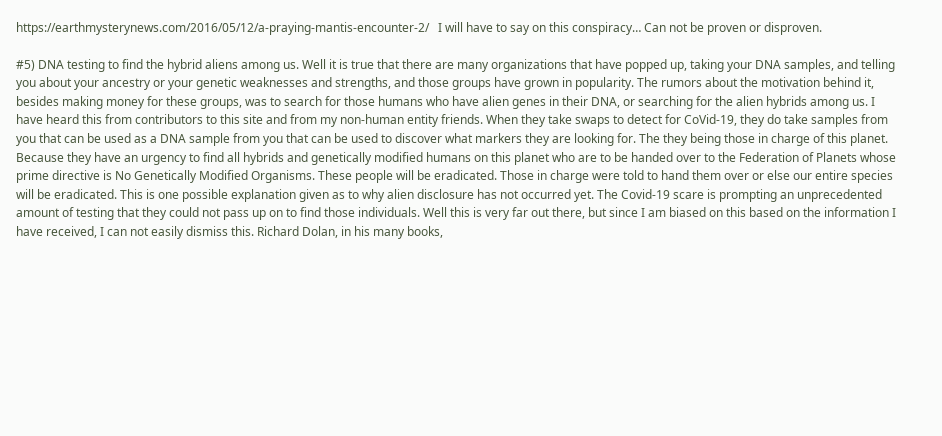https://earthmysterynews.com/2016/05/12/a-praying-mantis-encounter-2/   I will have to say on this conspiracy… Can not be proven or disproven.

#5) DNA testing to find the hybrid aliens among us. Well it is true that there are many organizations that have popped up, taking your DNA samples, and telling you about your ancestry or your genetic weaknesses and strengths, and those groups have grown in popularity. The rumors about the motivation behind it, besides making money for these groups, was to search for those humans who have alien genes in their DNA, or searching for the alien hybrids among us. I have heard this from contributors to this site and from my non-human entity friends. When they take swaps to detect for CoVid-19, they do take samples from you that can be used as a DNA sample from you that can be used to discover what markers they are looking for. The they being those in charge of this planet. Because they have an urgency to find all hybrids and genetically modified humans on this planet who are to be handed over to the Federation of Planets whose prime directive is No Genetically Modified Organisms. These people will be eradicated. Those in charge were told to hand them over or else our entire species will be eradicated. This is one possible explanation given as to why alien disclosure has not occurred yet. The Covid-19 scare is prompting an unprecedented amount of testing that they could not pass up on to find those individuals. Well this is very far out there, but since I am biased on this based on the information I have received, I can not easily dismiss this. Richard Dolan, in his many books,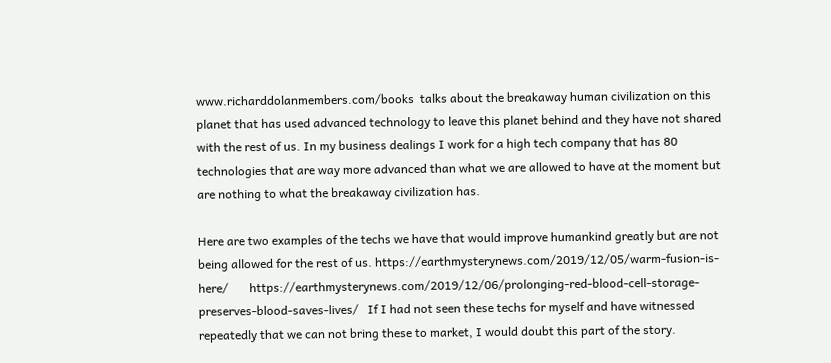www.richarddolanmembers.com/books  talks about the breakaway human civilization on this planet that has used advanced technology to leave this planet behind and they have not shared with the rest of us. In my business dealings I work for a high tech company that has 80 technologies that are way more advanced than what we are allowed to have at the moment but are nothing to what the breakaway civilization has.

Here are two examples of the techs we have that would improve humankind greatly but are not being allowed for the rest of us. https://earthmysterynews.com/2019/12/05/warm-fusion-is-here/       https://earthmysterynews.com/2019/12/06/prolonging-red-blood-cell-storage-preserves-blood-saves-lives/   If I had not seen these techs for myself and have witnessed repeatedly that we can not bring these to market, I would doubt this part of the story.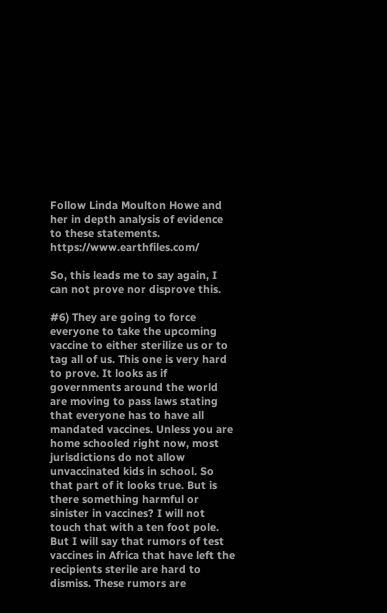Follow Linda Moulton Howe and her in depth analysis of evidence to these statements.  https://www.earthfiles.com/

So, this leads me to say again, I can not prove nor disprove this.

#6) They are going to force everyone to take the upcoming vaccine to either sterilize us or to tag all of us. This one is very hard to prove. It looks as if governments around the world are moving to pass laws stating that everyone has to have all mandated vaccines. Unless you are home schooled right now, most jurisdictions do not allow unvaccinated kids in school. So that part of it looks true. But is there something harmful or sinister in vaccines? I will not touch that with a ten foot pole. But I will say that rumors of test vaccines in Africa that have left the recipients sterile are hard to dismiss. These rumors are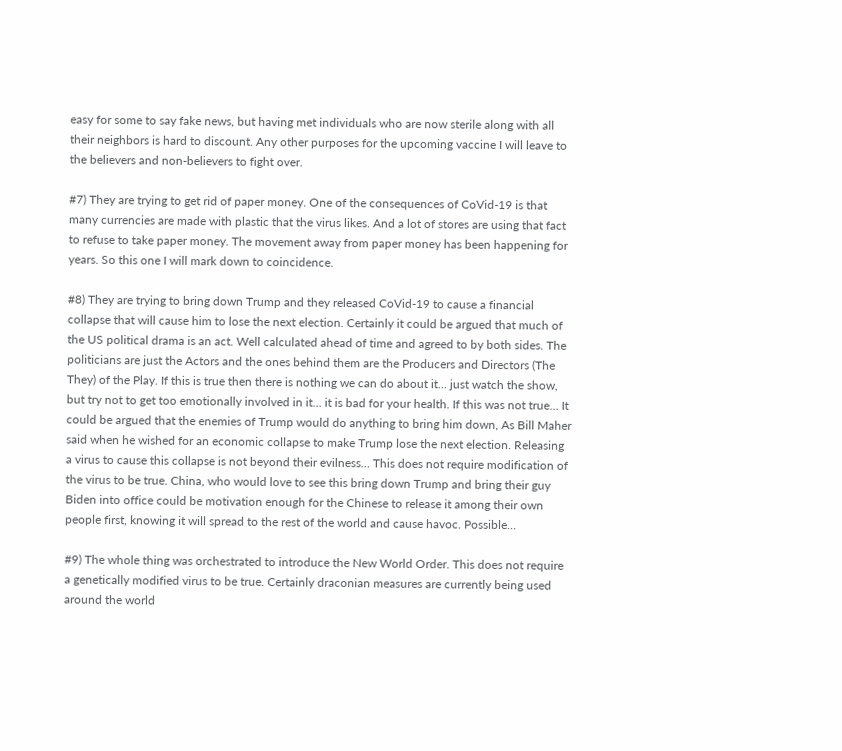easy for some to say fake news, but having met individuals who are now sterile along with all their neighbors is hard to discount. Any other purposes for the upcoming vaccine I will leave to the believers and non-believers to fight over.

#7) They are trying to get rid of paper money. One of the consequences of CoVid-19 is that many currencies are made with plastic that the virus likes. And a lot of stores are using that fact to refuse to take paper money. The movement away from paper money has been happening for years. So this one I will mark down to coincidence.

#8) They are trying to bring down Trump and they released CoVid-19 to cause a financial collapse that will cause him to lose the next election. Certainly it could be argued that much of the US political drama is an act. Well calculated ahead of time and agreed to by both sides. The politicians are just the Actors and the ones behind them are the Producers and Directors (The They) of the Play. If this is true then there is nothing we can do about it… just watch the show, but try not to get too emotionally involved in it… it is bad for your health. If this was not true… It could be argued that the enemies of Trump would do anything to bring him down, As Bill Maher said when he wished for an economic collapse to make Trump lose the next election. Releasing a virus to cause this collapse is not beyond their evilness… This does not require modification of the virus to be true. China, who would love to see this bring down Trump and bring their guy Biden into office could be motivation enough for the Chinese to release it among their own people first, knowing it will spread to the rest of the world and cause havoc. Possible…

#9) The whole thing was orchestrated to introduce the New World Order. This does not require a genetically modified virus to be true. Certainly draconian measures are currently being used around the world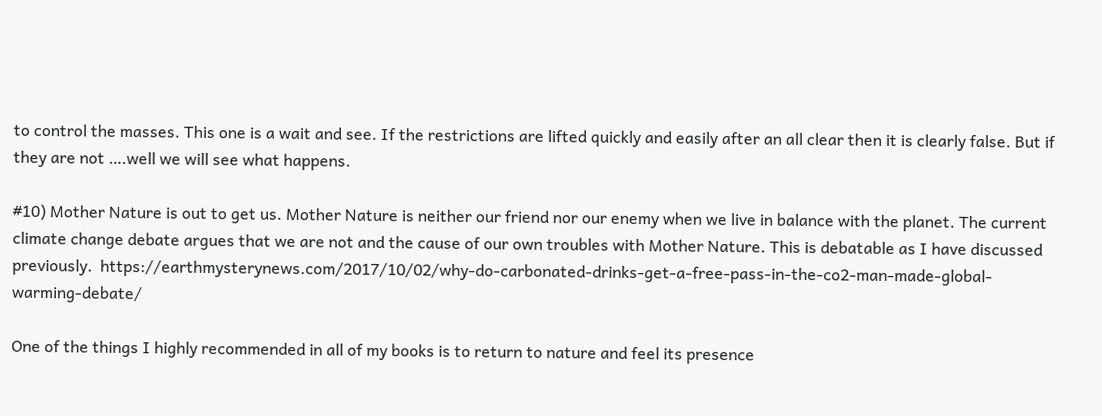to control the masses. This one is a wait and see. If the restrictions are lifted quickly and easily after an all clear then it is clearly false. But if they are not ….well we will see what happens.

#10) Mother Nature is out to get us. Mother Nature is neither our friend nor our enemy when we live in balance with the planet. The current climate change debate argues that we are not and the cause of our own troubles with Mother Nature. This is debatable as I have discussed previously.  https://earthmysterynews.com/2017/10/02/why-do-carbonated-drinks-get-a-free-pass-in-the-co2-man-made-global-warming-debate/

One of the things I highly recommended in all of my books is to return to nature and feel its presence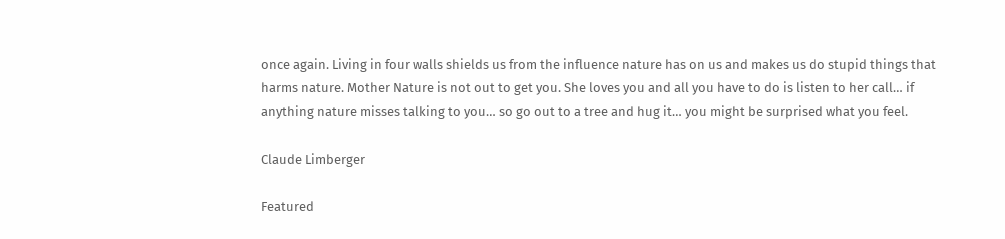once again. Living in four walls shields us from the influence nature has on us and makes us do stupid things that harms nature. Mother Nature is not out to get you. She loves you and all you have to do is listen to her call… if anything nature misses talking to you… so go out to a tree and hug it… you might be surprised what you feel.

Claude Limberger

Featured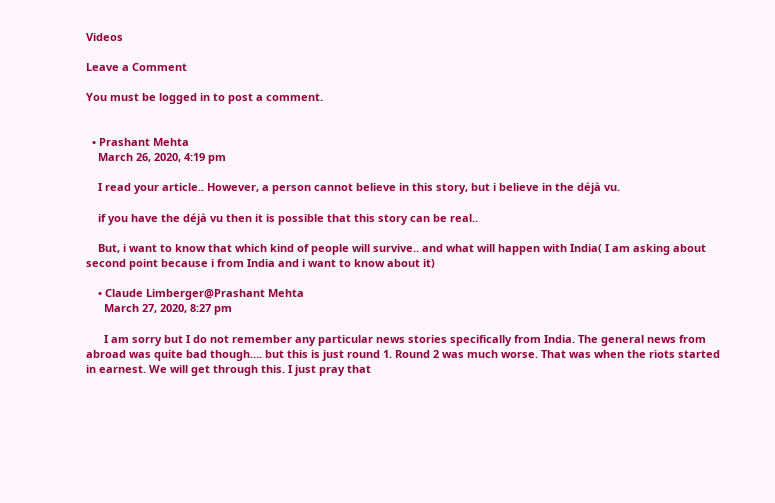Videos

Leave a Comment

You must be logged in to post a comment.


  • Prashant Mehta
    March 26, 2020, 4:19 pm

    I read your article.. However, a person cannot believe in this story, but i believe in the déjà vu.

    if you have the déjà vu then it is possible that this story can be real..

    But, i want to know that which kind of people will survive.. and what will happen with India( I am asking about second point because i from India and i want to know about it)

    • Claude Limberger@Prashant Mehta
      March 27, 2020, 8:27 pm

      I am sorry but I do not remember any particular news stories specifically from India. The general news from abroad was quite bad though…. but this is just round 1. Round 2 was much worse. That was when the riots started in earnest. We will get through this. I just pray that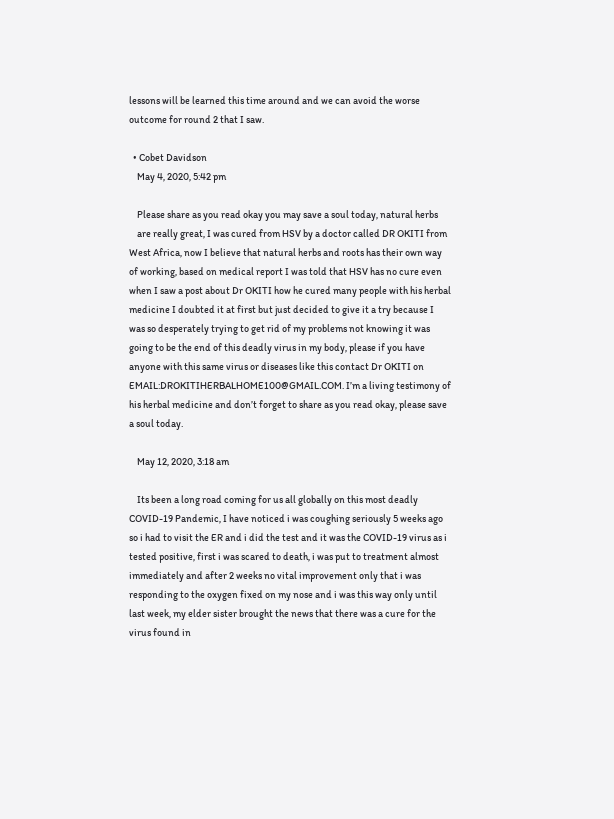lessons will be learned this time around and we can avoid the worse outcome for round 2 that I saw.

  • Cobet Davidson
    May 4, 2020, 5:42 pm

    Please share as you read okay you may save a soul today, natural herbs
    are really great, I was cured from HSV by a doctor called DR OKITI from West Africa, now I believe that natural herbs and roots has their own way of working, based on medical report I was told that HSV has no cure even when I saw a post about Dr OKITI how he cured many people with his herbal medicine I doubted it at first but just decided to give it a try because I was so desperately trying to get rid of my problems not knowing it was going to be the end of this deadly virus in my body, please if you have anyone with this same virus or diseases like this contact Dr OKITI on EMAIL:DROKITIHERBALHOME100@GMAIL.COM. I’m a living testimony of his herbal medicine and don’t forget to share as you read okay, please save a soul today.

    May 12, 2020, 3:18 am

    Its been a long road coming for us all globally on this most deadly COVID-19 Pandemic, I have noticed i was coughing seriously 5 weeks ago so i had to visit the ER and i did the test and it was the COVID-19 virus as i tested positive, first i was scared to death, i was put to treatment almost immediately and after 2 weeks no vital improvement only that i was responding to the oxygen fixed on my nose and i was this way only until last week, my elder sister brought the news that there was a cure for the virus found in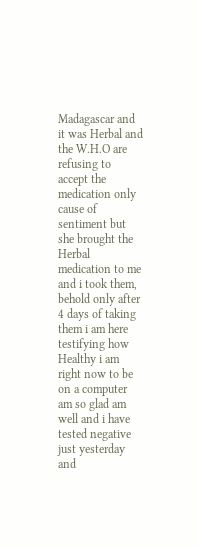Madagascar and it was Herbal and the W.H.O are refusing to accept the medication only cause of sentiment but she brought the Herbal medication to me and i took them, behold only after 4 days of taking them i am here testifying how Healthy i am right now to be on a computer am so glad am well and i have tested negative just yesterday and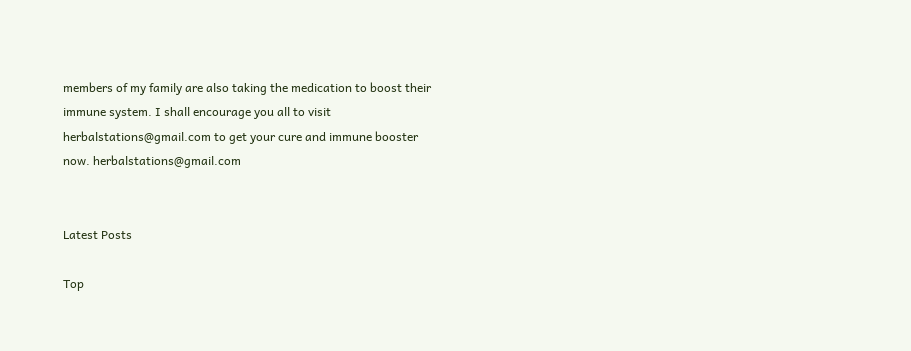members of my family are also taking the medication to boost their immune system. I shall encourage you all to visit herbalstations@gmail.com to get your cure and immune booster now. herbalstations@gmail.com


Latest Posts

Top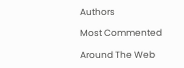Authors

Most Commented

Around The Web